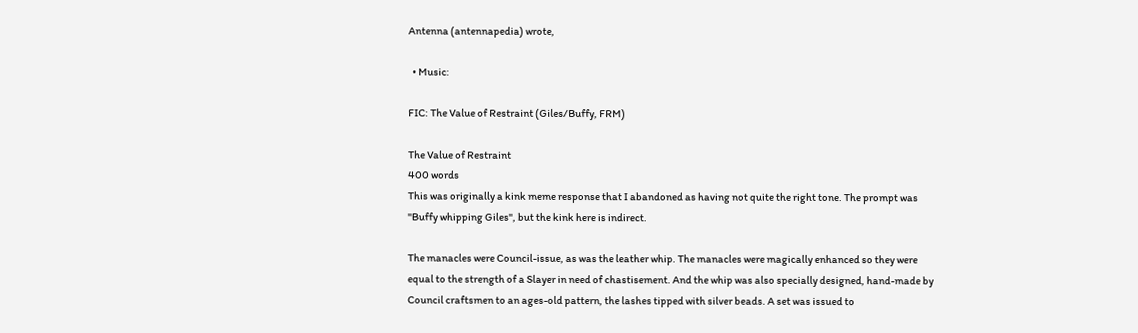Antenna (antennapedia) wrote,

  • Music:

FIC: The Value of Restraint (Giles/Buffy, FRM)

The Value of Restraint
400 words
This was originally a kink meme response that I abandoned as having not quite the right tone. The prompt was "Buffy whipping Giles", but the kink here is indirect.

The manacles were Council-issue, as was the leather whip. The manacles were magically enhanced so they were equal to the strength of a Slayer in need of chastisement. And the whip was also specially designed, hand-made by Council craftsmen to an ages-old pattern, the lashes tipped with silver beads. A set was issued to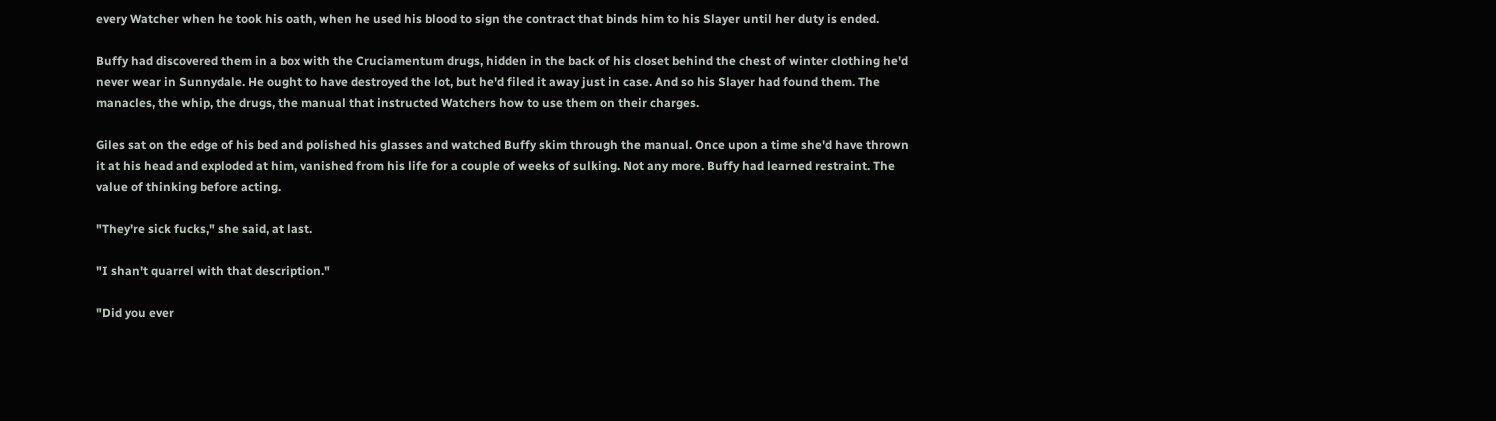every Watcher when he took his oath, when he used his blood to sign the contract that binds him to his Slayer until her duty is ended.

Buffy had discovered them in a box with the Cruciamentum drugs, hidden in the back of his closet behind the chest of winter clothing he'd never wear in Sunnydale. He ought to have destroyed the lot, but he'd filed it away just in case. And so his Slayer had found them. The manacles, the whip, the drugs, the manual that instructed Watchers how to use them on their charges.

Giles sat on the edge of his bed and polished his glasses and watched Buffy skim through the manual. Once upon a time she'd have thrown it at his head and exploded at him, vanished from his life for a couple of weeks of sulking. Not any more. Buffy had learned restraint. The value of thinking before acting.

"They're sick fucks," she said, at last.

"I shan't quarrel with that description."

"Did you ever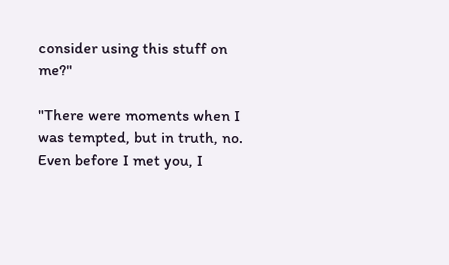consider using this stuff on me?"

"There were moments when I was tempted, but in truth, no. Even before I met you, I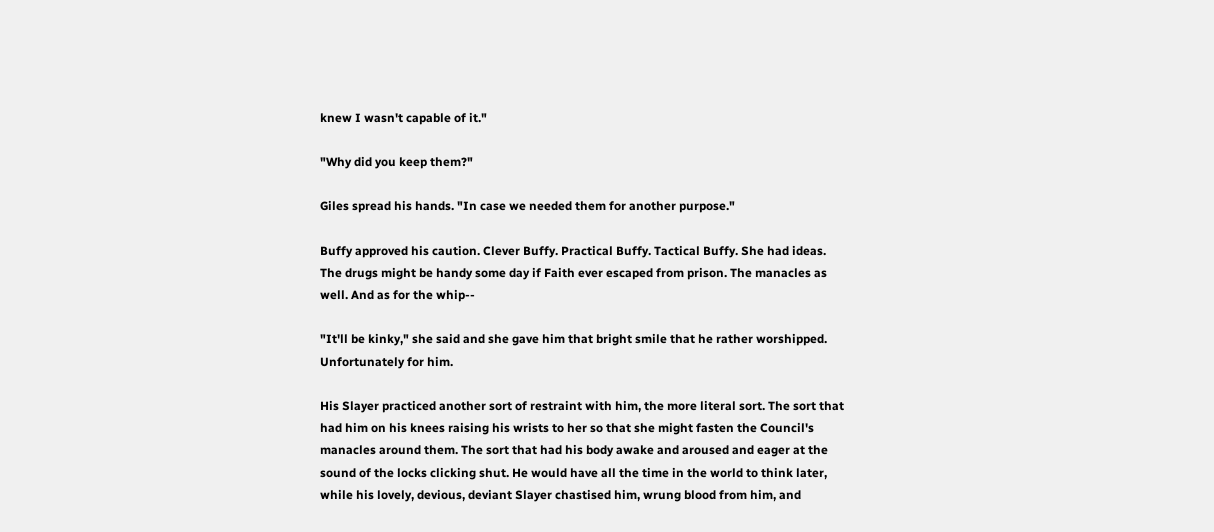knew I wasn't capable of it."

"Why did you keep them?"

Giles spread his hands. "In case we needed them for another purpose."

Buffy approved his caution. Clever Buffy. Practical Buffy. Tactical Buffy. She had ideas. The drugs might be handy some day if Faith ever escaped from prison. The manacles as well. And as for the whip--

"It'll be kinky," she said and she gave him that bright smile that he rather worshipped. Unfortunately for him.

His Slayer practiced another sort of restraint with him, the more literal sort. The sort that had him on his knees raising his wrists to her so that she might fasten the Council's manacles around them. The sort that had his body awake and aroused and eager at the sound of the locks clicking shut. He would have all the time in the world to think later, while his lovely, devious, deviant Slayer chastised him, wrung blood from him, and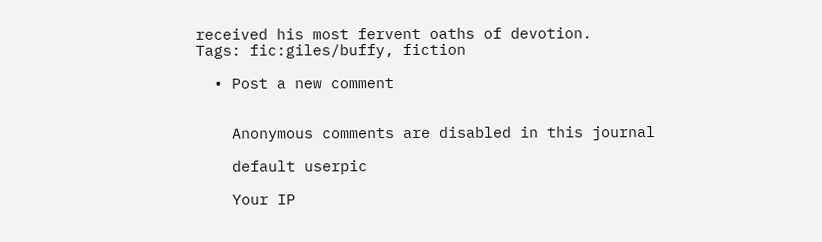received his most fervent oaths of devotion.
Tags: fic:giles/buffy, fiction

  • Post a new comment


    Anonymous comments are disabled in this journal

    default userpic

    Your IP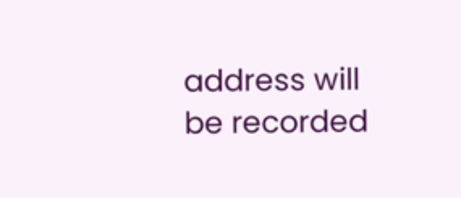address will be recorded